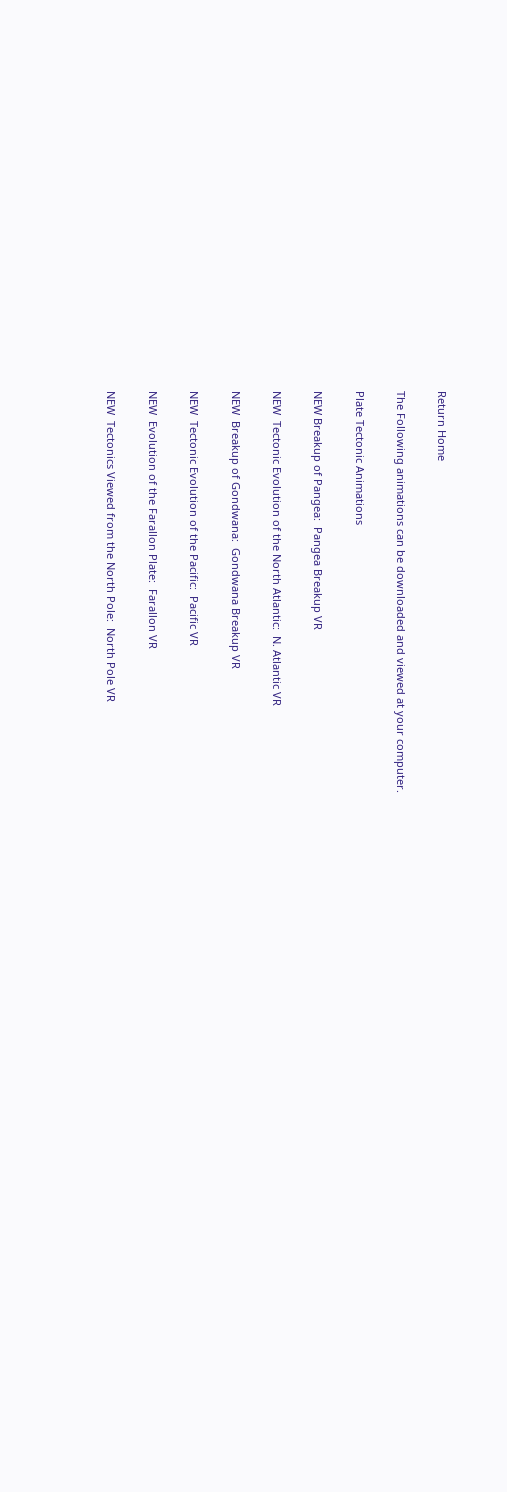Return Home

The Following animations can be downloaded and viewed at your computer.

Plate Tectonic Animations

NEW Breakup of Pangea:  Pangea Breakup VR

NEW  Tectonic Evolution of the North Atlantic:  N. Atlantic VR

NEW  Breakup of Gondwana:  Gondwana Breakup VR

NEW  Tectonic Evolution of the Pacific:  Pacific VR

NEW  Evolution of the Farallon Plate:  Farallon VR

NEW  Tectonics Viewed from the North Pole:  North Pole VR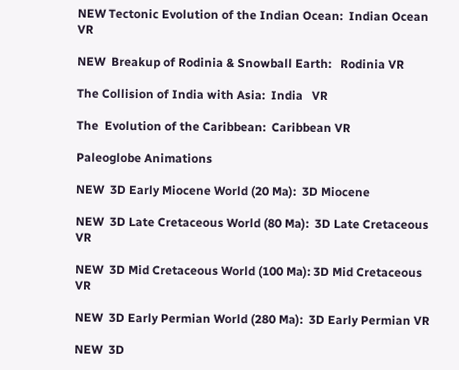NEW Tectonic Evolution of the Indian Ocean:  Indian Ocean VR

NEW  Breakup of Rodinia & Snowball Earth:   Rodinia VR

The Collision of India with Asia:  India   VR

The  Evolution of the Caribbean:  Caribbean VR

Paleoglobe Animations

NEW  3D Early Miocene World (20 Ma):  3D Miocene

NEW  3D Late Cretaceous World (80 Ma):  3D Late Cretaceous VR

NEW  3D Mid Cretaceous World (100 Ma): 3D Mid Cretaceous VR

NEW  3D Early Permian World (280 Ma):  3D Early Permian VR

NEW  3D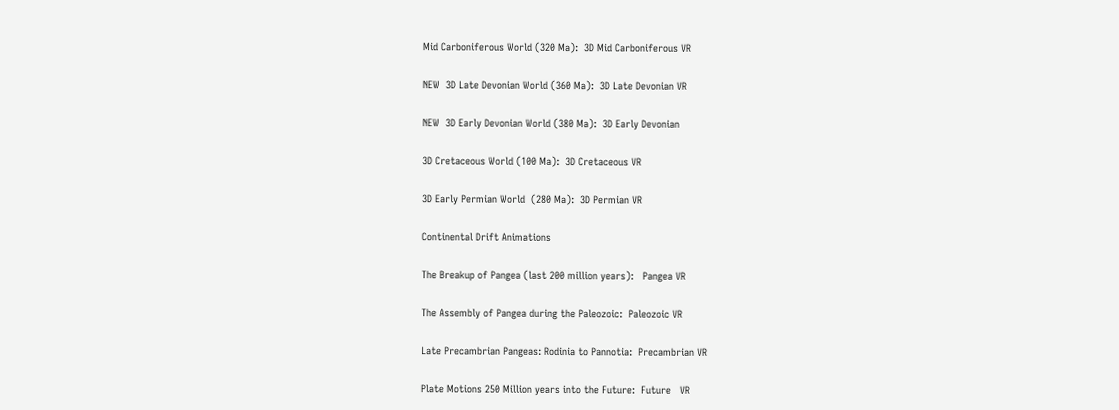Mid Carboniferous World (320 Ma):  3D Mid Carboniferous VR

NEW  3D Late Devonian World (360 Ma):  3D Late Devonian VR

NEW  3D Early Devonian World (380 Ma):  3D Early Devonian

3D Cretaceous World (100 Ma):  3D Cretaceous VR

3D Early Permian World  (280 Ma):  3D Permian VR

Continental Drift Animations

The Breakup of Pangea (last 200 million years):   Pangea VR

The Assembly of Pangea during the Paleozoic:  Paleozoic VR

Late Precambrian Pangeas: Rodinia to Pannotia:  Precambrian VR

Plate Motions 250 Million years into the Future:  Future   VR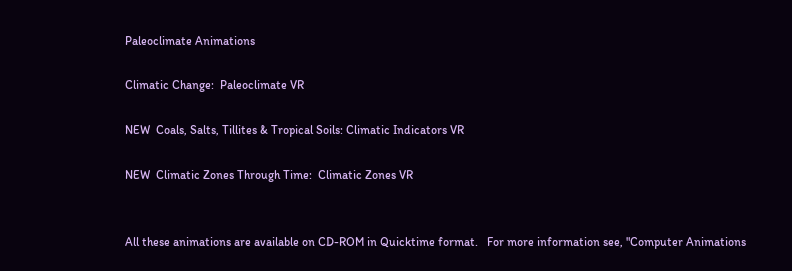Paleoclimate Animations

Climatic Change:  Paleoclimate VR

NEW  Coals, Salts, Tillites & Tropical Soils: Climatic Indicators VR

NEW  Climatic Zones Through Time:  Climatic Zones VR


All these animations are available on CD-ROM in Quicktime format.   For more information see, "Computer Animations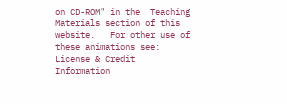on CD-ROM" in the  Teaching Materials section of this website.   For other use of these animations see:  License & Credit Information